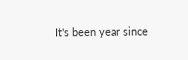It's been year since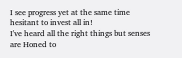I see progress yet at the same time hesitant to invest all in!
I've heard all the right things but senses are Honed to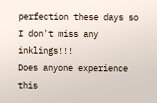perfection these days so I don't miss any inklings!!!
Does anyone experience this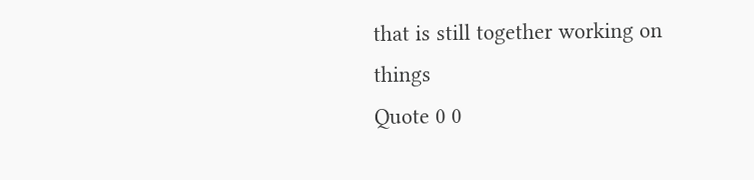that is still together working on things
Quote 0 0